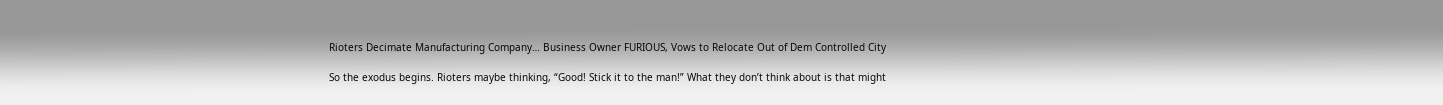Rioters Decimate Manufacturing Company… Business Owner FURIOUS, Vows to Relocate Out of Dem Controlled City

So the exodus begins. Rioters maybe thinking, “Good! Stick it to the man!” What they don’t think about is that might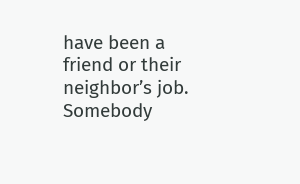have been a friend or their neighbor’s job. Somebody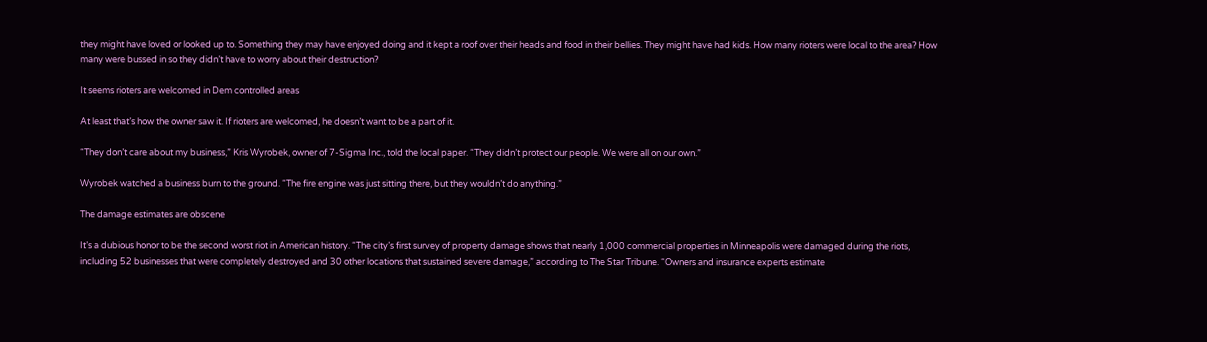they might have loved or looked up to. Something they may have enjoyed doing and it kept a roof over their heads and food in their bellies. They might have had kids. How many rioters were local to the area? How many were bussed in so they didn’t have to worry about their destruction?

It seems rioters are welcomed in Dem controlled areas

At least that’s how the owner saw it. If rioters are welcomed, he doesn’t want to be a part of it.

“They don’t care about my business,” Kris Wyrobek, owner of 7-Sigma Inc., told the local paper. “They didn’t protect our people. We were all on our own.”

Wyrobek watched a business burn to the ground. “The fire engine was just sitting there, but they wouldn’t do anything.”

The damage estimates are obscene

It’s a dubious honor to be the second worst riot in American history. “The city’s first survey of property damage shows that nearly 1,000 commercial properties in Minneapolis were damaged during the riots, including 52 businesses that were completely destroyed and 30 other locations that sustained severe damage,” according to The Star Tribune. “Owners and insurance experts estimate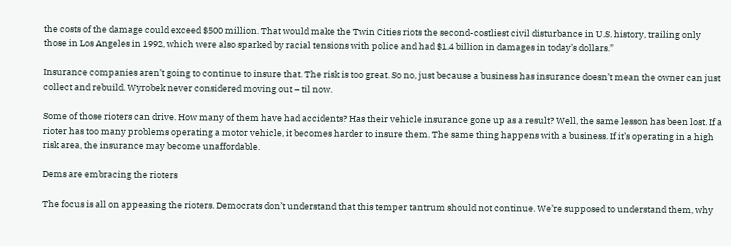the costs of the damage could exceed $500 million. That would make the Twin Cities riots the second-costliest civil disturbance in U.S. history, trailing only those in Los Angeles in 1992, which were also sparked by racial tensions with police and had $1.4 billion in damages in today’s dollars.”

Insurance companies aren’t going to continue to insure that. The risk is too great. So no, just because a business has insurance doesn’t mean the owner can just collect and rebuild. Wyrobek never considered moving out – til now.

Some of those rioters can drive. How many of them have had accidents? Has their vehicle insurance gone up as a result? Well, the same lesson has been lost. If a rioter has too many problems operating a motor vehicle, it becomes harder to insure them. The same thing happens with a business. If it’s operating in a high risk area, the insurance may become unaffordable.

Dems are embracing the rioters

The focus is all on appeasing the rioters. Democrats don’t understand that this temper tantrum should not continue. We’re supposed to understand them, why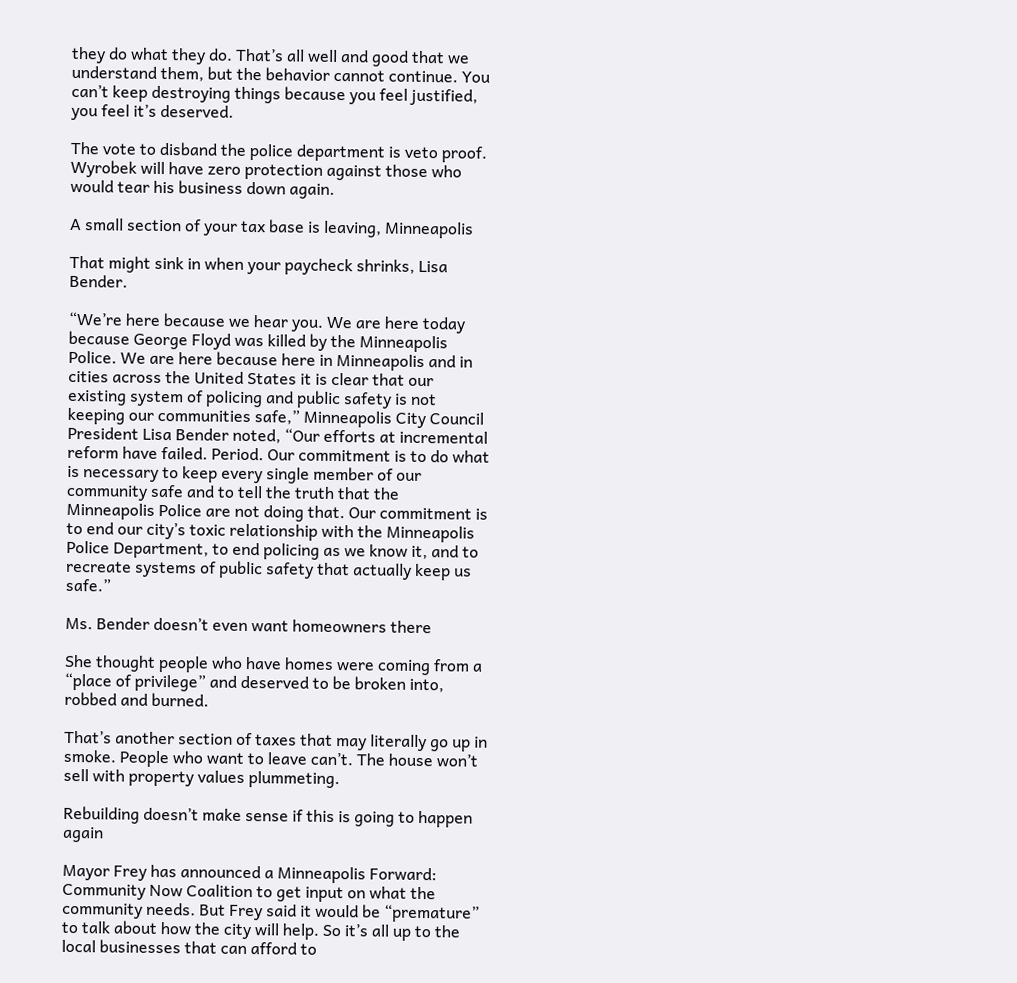they do what they do. That’s all well and good that we understand them, but the behavior cannot continue. You can’t keep destroying things because you feel justified, you feel it’s deserved.

The vote to disband the police department is veto proof. Wyrobek will have zero protection against those who would tear his business down again.

A small section of your tax base is leaving, Minneapolis

That might sink in when your paycheck shrinks, Lisa Bender.

“We’re here because we hear you. We are here today because George Floyd was killed by the Minneapolis Police. We are here because here in Minneapolis and in cities across the United States it is clear that our existing system of policing and public safety is not keeping our communities safe,” Minneapolis City Council President Lisa Bender noted, “Our efforts at incremental reform have failed. Period. Our commitment is to do what is necessary to keep every single member of our community safe and to tell the truth that the Minneapolis Police are not doing that. Our commitment is to end our city’s toxic relationship with the Minneapolis Police Department, to end policing as we know it, and to recreate systems of public safety that actually keep us safe.”

Ms. Bender doesn’t even want homeowners there

She thought people who have homes were coming from a “place of privilege” and deserved to be broken into, robbed and burned.

That’s another section of taxes that may literally go up in smoke. People who want to leave can’t. The house won’t sell with property values plummeting.

Rebuilding doesn’t make sense if this is going to happen again

Mayor Frey has announced a Minneapolis Forward: Community Now Coalition to get input on what the community needs. But Frey said it would be “premature” to talk about how the city will help. So it’s all up to the local businesses that can afford to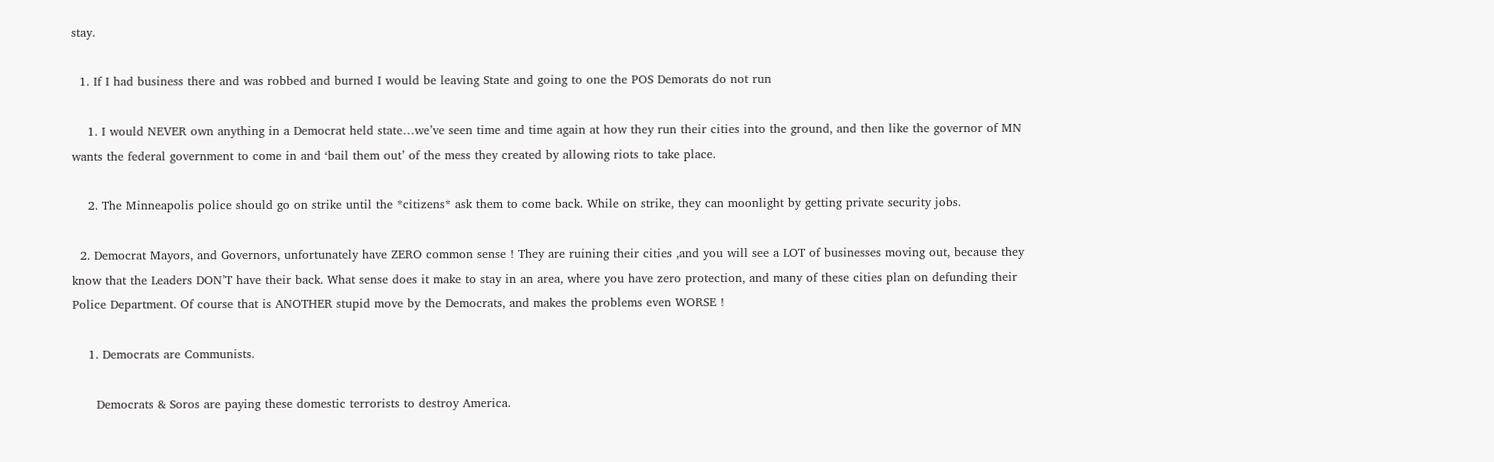stay.

  1. If I had business there and was robbed and burned I would be leaving State and going to one the POS Demorats do not run

    1. I would NEVER own anything in a Democrat held state…we’ve seen time and time again at how they run their cities into the ground, and then like the governor of MN wants the federal government to come in and ‘bail them out’ of the mess they created by allowing riots to take place.

    2. The Minneapolis police should go on strike until the *citizens* ask them to come back. While on strike, they can moonlight by getting private security jobs.

  2. Democrat Mayors, and Governors, unfortunately have ZERO common sense ! They are ruining their cities ,and you will see a LOT of businesses moving out, because they know that the Leaders DON’T have their back. What sense does it make to stay in an area, where you have zero protection, and many of these cities plan on defunding their Police Department. Of course that is ANOTHER stupid move by the Democrats, and makes the problems even WORSE !

    1. Democrats are Communists.

      Democrats & Soros are paying these domestic terrorists to destroy America.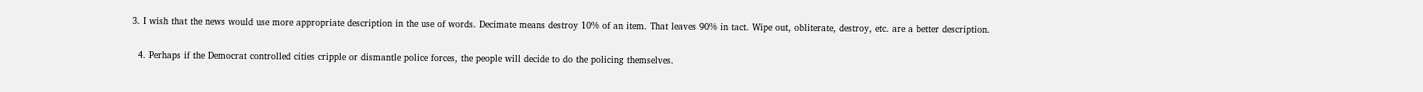3. I wish that the news would use more appropriate description in the use of words. Decimate means destroy 10% of an item. That leaves 90% in tact. Wipe out, obliterate, destroy, etc. are a better description.

  4. Perhaps if the Democrat controlled cities cripple or dismantle police forces, the people will decide to do the policing themselves.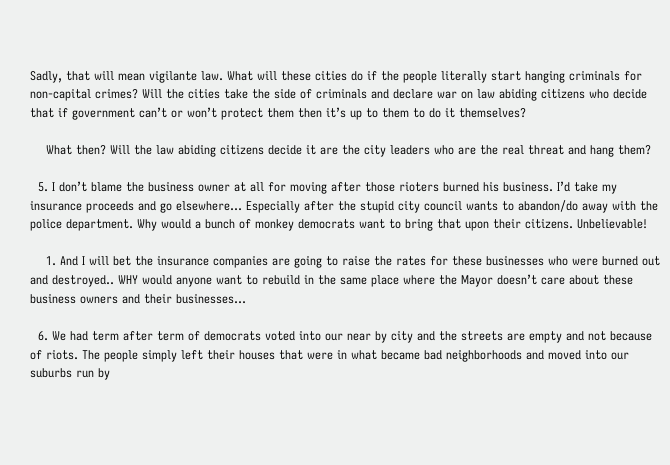Sadly, that will mean vigilante law. What will these cities do if the people literally start hanging criminals for non-capital crimes? Will the cities take the side of criminals and declare war on law abiding citizens who decide that if government can’t or won’t protect them then it’s up to them to do it themselves?

    What then? Will the law abiding citizens decide it are the city leaders who are the real threat and hang them?

  5. I don’t blame the business owner at all for moving after those rioters burned his business. I’d take my insurance proceeds and go elsewhere… Especially after the stupid city council wants to abandon/do away with the police department. Why would a bunch of monkey democrats want to bring that upon their citizens. Unbelievable!

    1. And I will bet the insurance companies are going to raise the rates for these businesses who were burned out and destroyed.. WHY would anyone want to rebuild in the same place where the Mayor doesn’t care about these business owners and their businesses…

  6. We had term after term of democrats voted into our near by city and the streets are empty and not because of riots. The people simply left their houses that were in what became bad neighborhoods and moved into our suburbs run by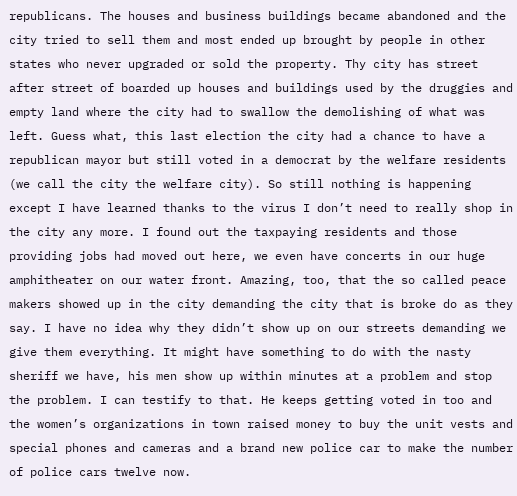republicans. The houses and business buildings became abandoned and the city tried to sell them and most ended up brought by people in other states who never upgraded or sold the property. Thy city has street after street of boarded up houses and buildings used by the druggies and empty land where the city had to swallow the demolishing of what was left. Guess what, this last election the city had a chance to have a republican mayor but still voted in a democrat by the welfare residents (we call the city the welfare city). So still nothing is happening except I have learned thanks to the virus I don’t need to really shop in the city any more. I found out the taxpaying residents and those providing jobs had moved out here, we even have concerts in our huge amphitheater on our water front. Amazing, too, that the so called peace makers showed up in the city demanding the city that is broke do as they say. I have no idea why they didn’t show up on our streets demanding we give them everything. It might have something to do with the nasty sheriff we have, his men show up within minutes at a problem and stop the problem. I can testify to that. He keeps getting voted in too and the women’s organizations in town raised money to buy the unit vests and special phones and cameras and a brand new police car to make the number of police cars twelve now.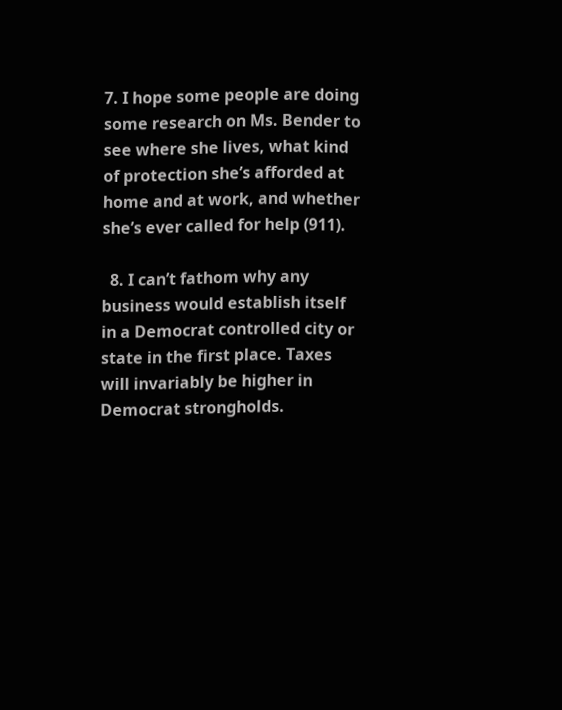7. I hope some people are doing some research on Ms. Bender to see where she lives, what kind of protection she’s afforded at home and at work, and whether she’s ever called for help (911).

  8. I can’t fathom why any business would establish itself in a Democrat controlled city or state in the first place. Taxes will invariably be higher in Democrat strongholds.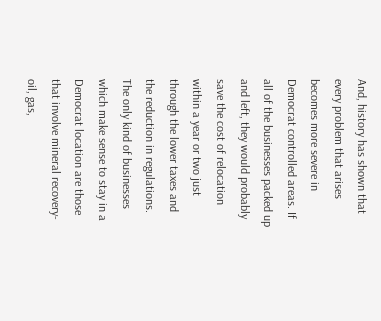And, history has shown that every problem that arises becomes more severe in Democrat controlled areas. If all of the businesses packed up and left, they would probably save the cost of relocation within a year or two just through the lower taxes and the reduction in regulations. The only kind of businesses which make sense to stay in a Democrat location are those that involve mineral recovery-oil, gas,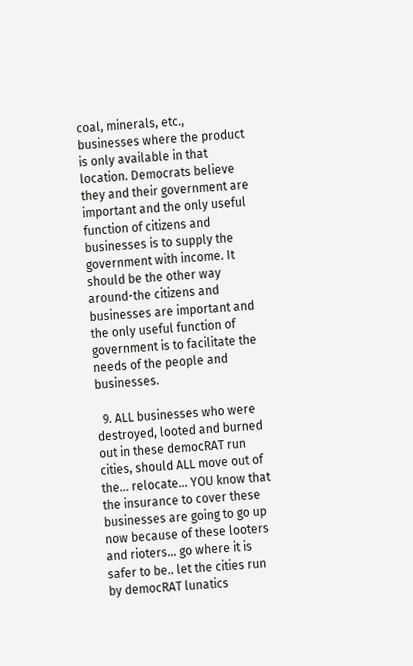coal, minerals, etc., businesses where the product is only available in that location. Democrats believe they and their government are important and the only useful function of citizens and businesses is to supply the government with income. It should be the other way around-the citizens and businesses are important and the only useful function of government is to facilitate the needs of the people and businesses.

  9. ALL businesses who were destroyed, looted and burned out in these democRAT run cities, should ALL move out of the… relocate… YOU know that the insurance to cover these businesses are going to go up now because of these looters and rioters… go where it is safer to be.. let the cities run by democRAT lunatics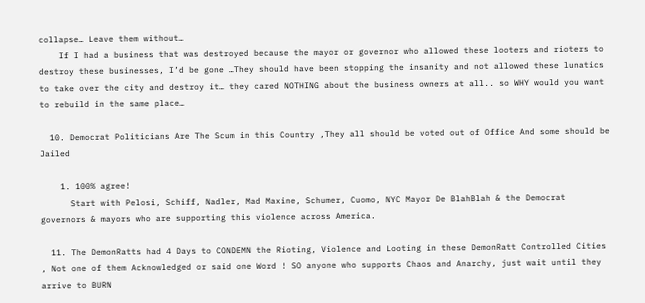collapse… Leave them without…
    If I had a business that was destroyed because the mayor or governor who allowed these looters and rioters to destroy these businesses, I’d be gone …They should have been stopping the insanity and not allowed these lunatics to take over the city and destroy it… they cared NOTHING about the business owners at all.. so WHY would you want to rebuild in the same place…

  10. Democrat Politicians Are The Scum in this Country ,They all should be voted out of Office And some should be Jailed

    1. 100% agree!
      Start with Pelosi, Schiff, Nadler, Mad Maxine, Schumer, Cuomo, NYC Mayor De BlahBlah & the Democrat governors & mayors who are supporting this violence across America.

  11. The DemonRatts had 4 Days to CONDEMN the Rioting, Violence and Looting in these DemonRatt Controlled Cities , Not one of them Acknowledged or said one Word ! SO anyone who supports Chaos and Anarchy, just wait until they arrive to BURN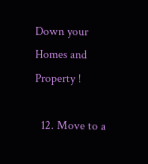Down your Homes and Property !

  12. Move to a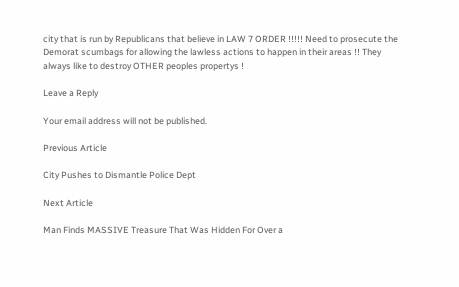city that is run by Republicans that believe in LAW 7 ORDER !!!!! Need to prosecute the Demorat scumbags for allowing the lawless actions to happen in their areas !! They always like to destroy OTHER peoples propertys !

Leave a Reply

Your email address will not be published.

Previous Article

City Pushes to Dismantle Police Dept

Next Article

Man Finds MASSIVE Treasure That Was Hidden For Over a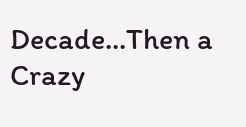Decade...Then a Crazy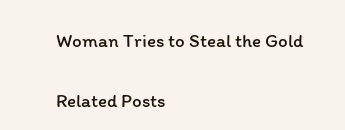Woman Tries to Steal the Gold

Related Posts